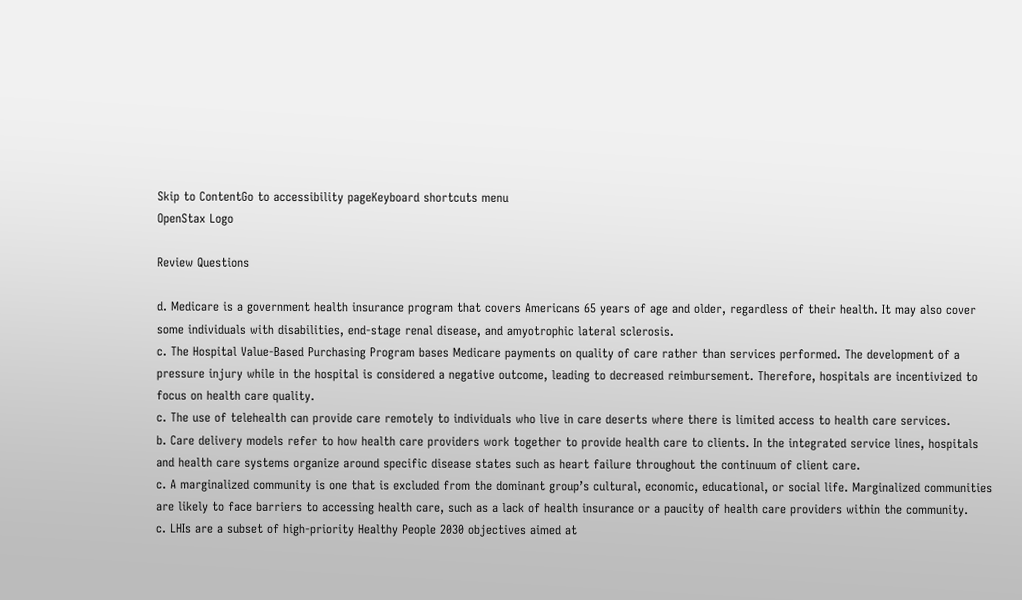Skip to ContentGo to accessibility pageKeyboard shortcuts menu
OpenStax Logo

Review Questions

d. Medicare is a government health insurance program that covers Americans 65 years of age and older, regardless of their health. It may also cover some individuals with disabilities, end-stage renal disease, and amyotrophic lateral sclerosis.
c. The Hospital Value-Based Purchasing Program bases Medicare payments on quality of care rather than services performed. The development of a pressure injury while in the hospital is considered a negative outcome, leading to decreased reimbursement. Therefore, hospitals are incentivized to focus on health care quality.
c. The use of telehealth can provide care remotely to individuals who live in care deserts where there is limited access to health care services.
b. Care delivery models refer to how health care providers work together to provide health care to clients. In the integrated service lines, hospitals and health care systems organize around specific disease states such as heart failure throughout the continuum of client care.
c. A marginalized community is one that is excluded from the dominant group’s cultural, economic, educational, or social life. Marginalized communities are likely to face barriers to accessing health care, such as a lack of health insurance or a paucity of health care providers within the community.
c. LHIs are a subset of high-priority Healthy People 2030 objectives aimed at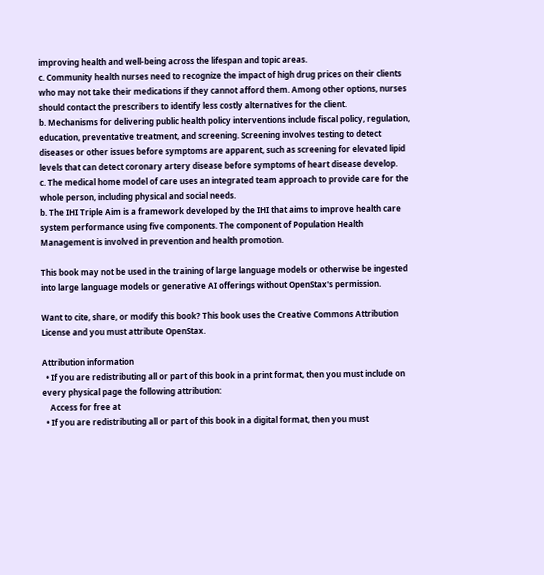improving health and well-being across the lifespan and topic areas.
c. Community health nurses need to recognize the impact of high drug prices on their clients who may not take their medications if they cannot afford them. Among other options, nurses should contact the prescribers to identify less costly alternatives for the client.
b. Mechanisms for delivering public health policy interventions include fiscal policy, regulation, education, preventative treatment, and screening. Screening involves testing to detect diseases or other issues before symptoms are apparent, such as screening for elevated lipid levels that can detect coronary artery disease before symptoms of heart disease develop.
c. The medical home model of care uses an integrated team approach to provide care for the whole person, including physical and social needs.
b. The IHI Triple Aim is a framework developed by the IHI that aims to improve health care system performance using five components. The component of Population Health Management is involved in prevention and health promotion.

This book may not be used in the training of large language models or otherwise be ingested into large language models or generative AI offerings without OpenStax's permission.

Want to cite, share, or modify this book? This book uses the Creative Commons Attribution License and you must attribute OpenStax.

Attribution information
  • If you are redistributing all or part of this book in a print format, then you must include on every physical page the following attribution:
    Access for free at
  • If you are redistributing all or part of this book in a digital format, then you must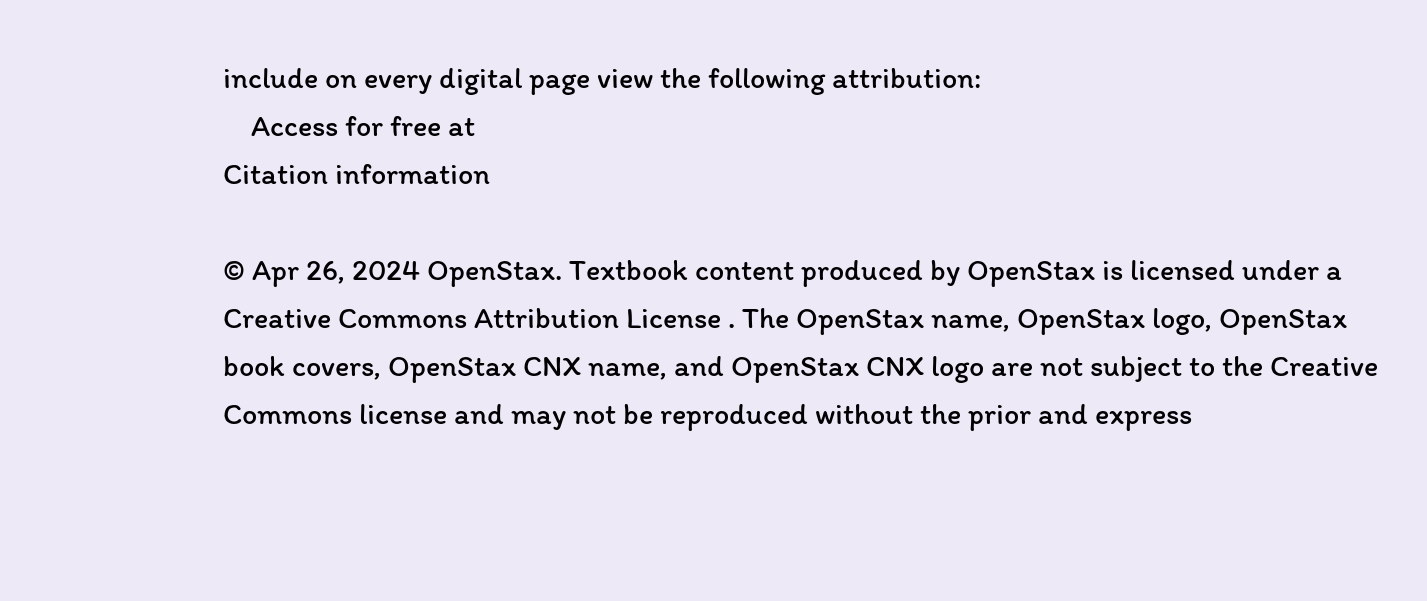include on every digital page view the following attribution:
    Access for free at
Citation information

© Apr 26, 2024 OpenStax. Textbook content produced by OpenStax is licensed under a Creative Commons Attribution License . The OpenStax name, OpenStax logo, OpenStax book covers, OpenStax CNX name, and OpenStax CNX logo are not subject to the Creative Commons license and may not be reproduced without the prior and express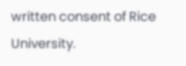written consent of Rice University.